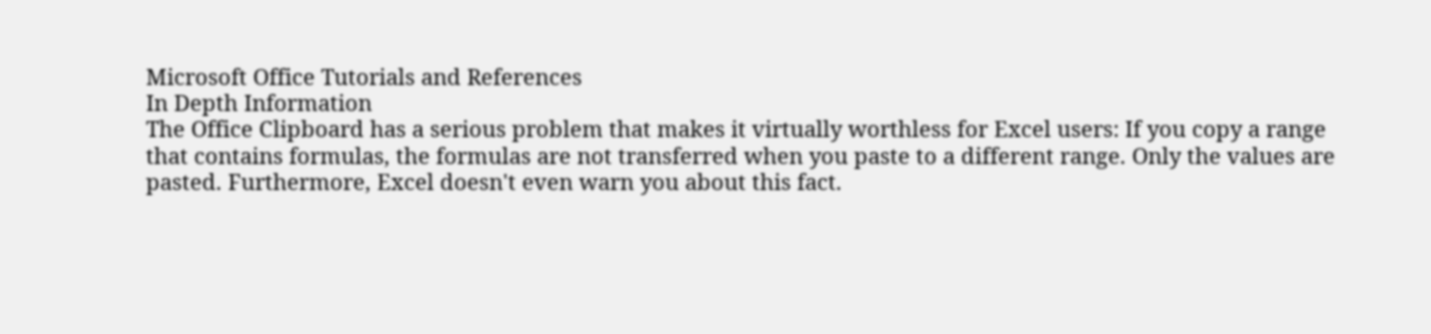Microsoft Office Tutorials and References
In Depth Information
The Office Clipboard has a serious problem that makes it virtually worthless for Excel users: If you copy a range
that contains formulas, the formulas are not transferred when you paste to a different range. Only the values are
pasted. Furthermore, Excel doesn't even warn you about this fact.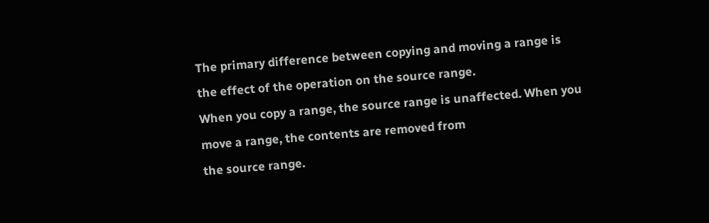The primary difference between copying and moving a range is the effect of the operation on the source range.
When you copy a range, the source range is unaffected. When you move a range, the contents are removed from
the source range.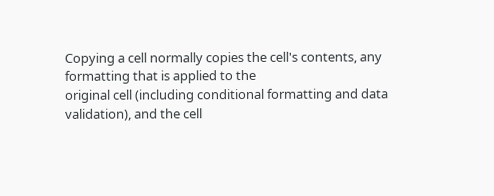Copying a cell normally copies the cell's contents, any formatting that is applied to the
original cell (including conditional formatting and data validation), and the cell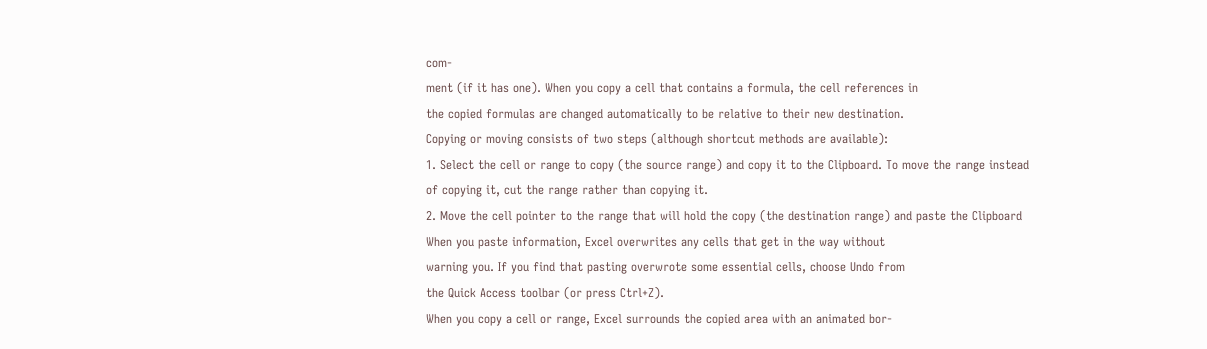com-
ment (if it has one). When you copy a cell that contains a formula, the cell references in
the copied formulas are changed automatically to be relative to their new destination.
Copying or moving consists of two steps (although shortcut methods are available):
1. Select the cell or range to copy (the source range) and copy it to the Clipboard. To move the range instead
of copying it, cut the range rather than copying it.
2. Move the cell pointer to the range that will hold the copy (the destination range) and paste the Clipboard
When you paste information, Excel overwrites any cells that get in the way without
warning you. If you find that pasting overwrote some essential cells, choose Undo from
the Quick Access toolbar (or press Ctrl+Z).
When you copy a cell or range, Excel surrounds the copied area with an animated bor-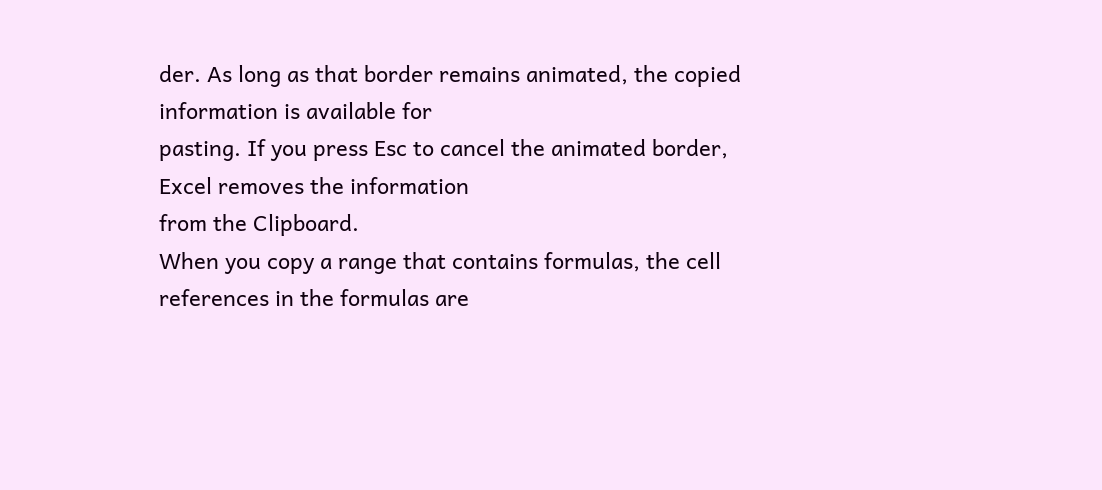der. As long as that border remains animated, the copied information is available for
pasting. If you press Esc to cancel the animated border, Excel removes the information
from the Clipboard.
When you copy a range that contains formulas, the cell references in the formulas are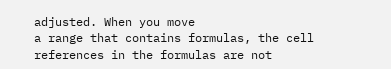adjusted. When you move
a range that contains formulas, the cell references in the formulas are not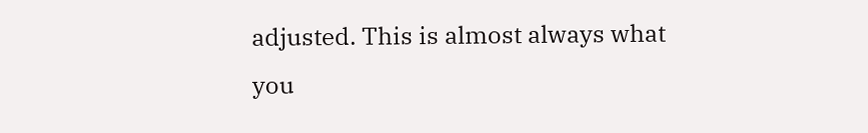adjusted. This is almost always what
you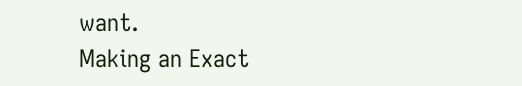want.
Making an Exact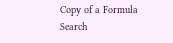Copy of a Formula
Search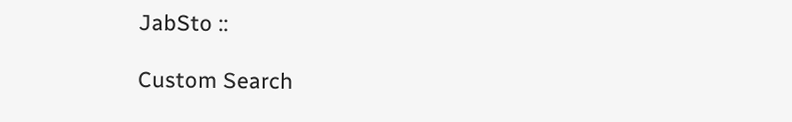JabSto ::

Custom Search